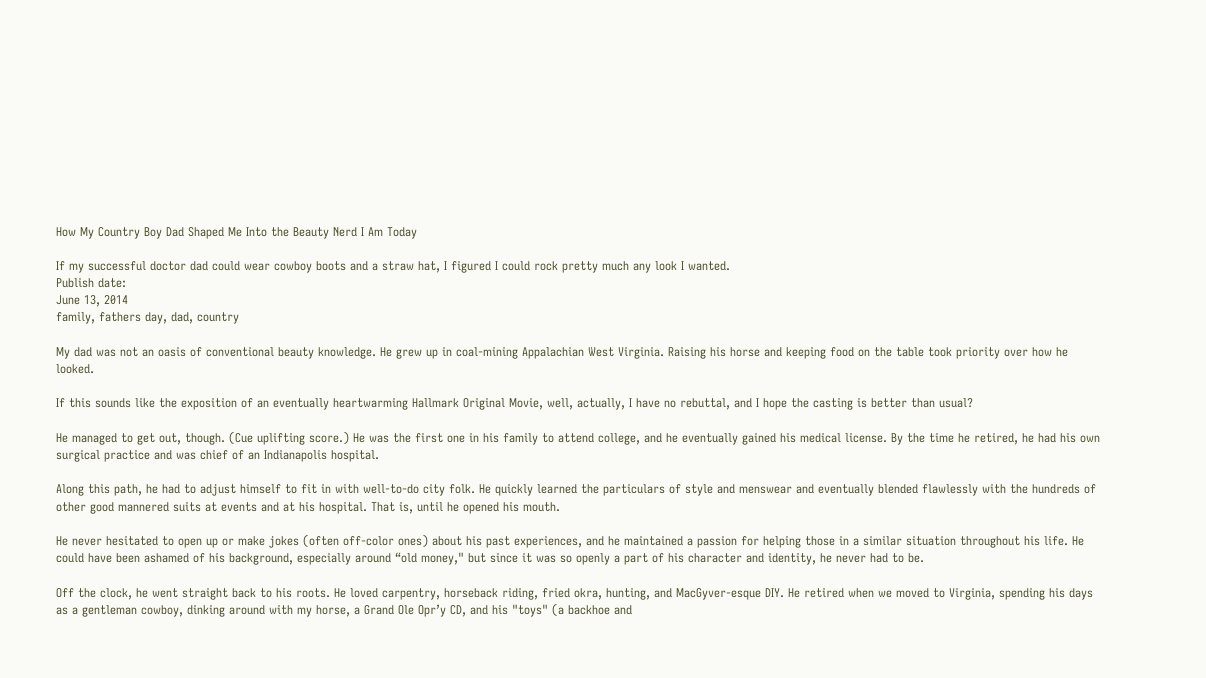How My Country Boy Dad Shaped Me Into the Beauty Nerd I Am Today

If my successful doctor dad could wear cowboy boots and a straw hat, I figured I could rock pretty much any look I wanted.
Publish date:
June 13, 2014
family, fathers day, dad, country

My dad was not an oasis of conventional beauty knowledge. He grew up in coal-mining Appalachian West Virginia. Raising his horse and keeping food on the table took priority over how he looked.

If this sounds like the exposition of an eventually heartwarming Hallmark Original Movie, well, actually, I have no rebuttal, and I hope the casting is better than usual?

He managed to get out, though. (Cue uplifting score.) He was the first one in his family to attend college, and he eventually gained his medical license. By the time he retired, he had his own surgical practice and was chief of an Indianapolis hospital.

Along this path, he had to adjust himself to fit in with well-to-do city folk. He quickly learned the particulars of style and menswear and eventually blended flawlessly with the hundreds of other good mannered suits at events and at his hospital. That is, until he opened his mouth.

He never hesitated to open up or make jokes (often off-color ones) about his past experiences, and he maintained a passion for helping those in a similar situation throughout his life. He could have been ashamed of his background, especially around “old money," but since it was so openly a part of his character and identity, he never had to be.

Off the clock, he went straight back to his roots. He loved carpentry, horseback riding, fried okra, hunting, and MacGyver-esque DIY. He retired when we moved to Virginia, spending his days as a gentleman cowboy, dinking around with my horse, a Grand Ole Opr’y CD, and his "toys" (a backhoe and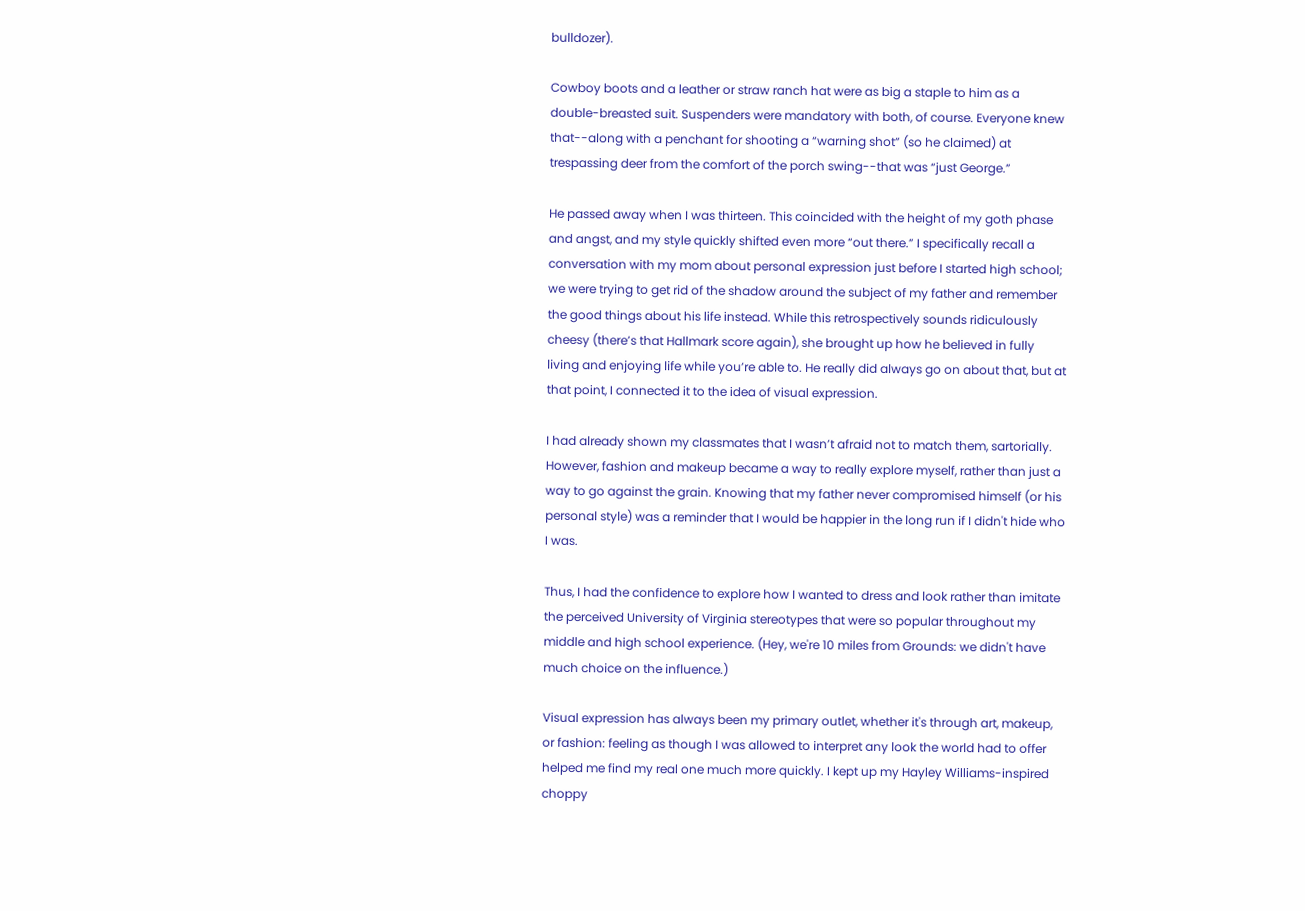bulldozer).

Cowboy boots and a leather or straw ranch hat were as big a staple to him as a double-breasted suit. Suspenders were mandatory with both, of course. Everyone knew that--along with a penchant for shooting a “warning shot” (so he claimed) at trespassing deer from the comfort of the porch swing--that was “just George.”

He passed away when I was thirteen. This coincided with the height of my goth phase and angst, and my style quickly shifted even more “out there.” I specifically recall a conversation with my mom about personal expression just before I started high school; we were trying to get rid of the shadow around the subject of my father and remember the good things about his life instead. While this retrospectively sounds ridiculously cheesy (there’s that Hallmark score again), she brought up how he believed in fully living and enjoying life while you’re able to. He really did always go on about that, but at that point, I connected it to the idea of visual expression.

I had already shown my classmates that I wasn’t afraid not to match them, sartorially. However, fashion and makeup became a way to really explore myself, rather than just a way to go against the grain. Knowing that my father never compromised himself (or his personal style) was a reminder that I would be happier in the long run if I didn't hide who I was.

Thus, I had the confidence to explore how I wanted to dress and look rather than imitate the perceived University of Virginia stereotypes that were so popular throughout my middle and high school experience. (Hey, we're 10 miles from Grounds: we didn't have much choice on the influence.)

Visual expression has always been my primary outlet, whether it's through art, makeup, or fashion: feeling as though I was allowed to interpret any look the world had to offer helped me find my real one much more quickly. I kept up my Hayley Williams-inspired choppy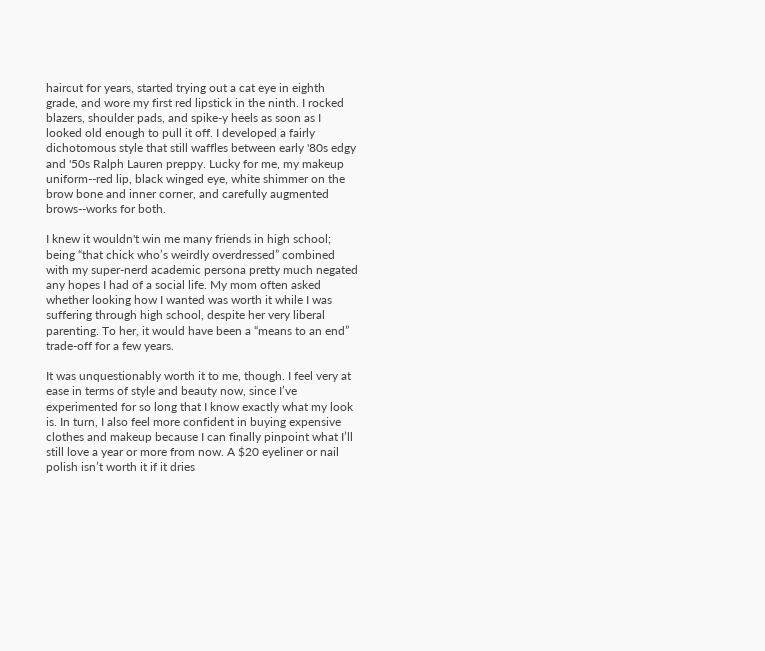haircut for years, started trying out a cat eye in eighth grade, and wore my first red lipstick in the ninth. I rocked blazers, shoulder pads, and spike-y heels as soon as I looked old enough to pull it off. I developed a fairly dichotomous style that still waffles between early '80s edgy and '50s Ralph Lauren preppy. Lucky for me, my makeup uniform--red lip, black winged eye, white shimmer on the brow bone and inner corner, and carefully augmented brows--works for both.

I knew it wouldn't win me many friends in high school; being “that chick who’s weirdly overdressed” combined with my super-nerd academic persona pretty much negated any hopes I had of a social life. My mom often asked whether looking how I wanted was worth it while I was suffering through high school, despite her very liberal parenting. To her, it would have been a “means to an end” trade-off for a few years.

It was unquestionably worth it to me, though. I feel very at ease in terms of style and beauty now, since I’ve experimented for so long that I know exactly what my look is. In turn, I also feel more confident in buying expensive clothes and makeup because I can finally pinpoint what I’ll still love a year or more from now. A $20 eyeliner or nail polish isn’t worth it if it dries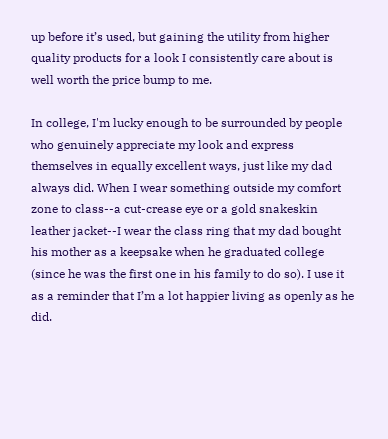up before it’s used, but gaining the utility from higher quality products for a look I consistently care about is well worth the price bump to me.

In college, I'm lucky enough to be surrounded by people who genuinely appreciate my look and express themselves in equally excellent ways, just like my dad always did. When I wear something outside my comfort zone to class--a cut-crease eye or a gold snakeskin leather jacket--I wear the class ring that my dad bought his mother as a keepsake when he graduated college (since he was the first one in his family to do so). I use it as a reminder that I’m a lot happier living as openly as he did.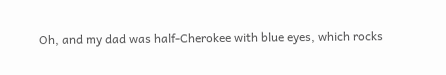Oh, and my dad was half-Cherokee with blue eyes, which rocks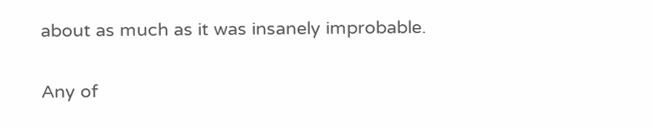about as much as it was insanely improbable.

Any of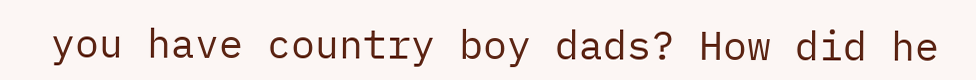you have country boy dads? How did he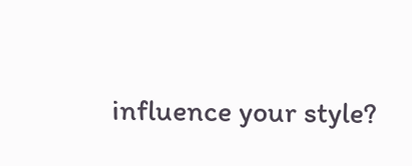influence your style?